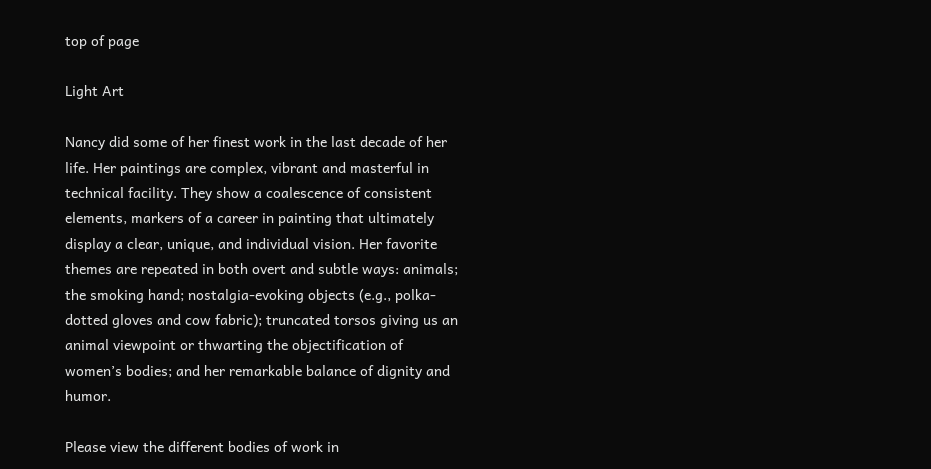top of page

Light Art

Nancy did some of her finest work in the last decade of her life. Her paintings are complex, vibrant and masterful in technical facility. They show a coalescence of consistent elements, markers of a career in painting that ultimately display a clear, unique, and individual vision. Her favorite themes are repeated in both overt and subtle ways: animals; the smoking hand; nostalgia-evoking objects (e.g., polka-dotted gloves and cow fabric); truncated torsos giving us an animal viewpoint or thwarting the objectification of women’s bodies; and her remarkable balance of dignity and humor.

Please view the different bodies of work in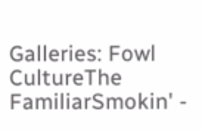Galleries: Fowl CultureThe FamiliarSmokin' -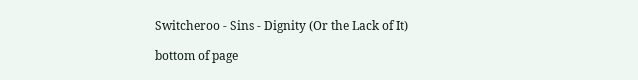Switcheroo - Sins - Dignity (Or the Lack of It)

bottom of page